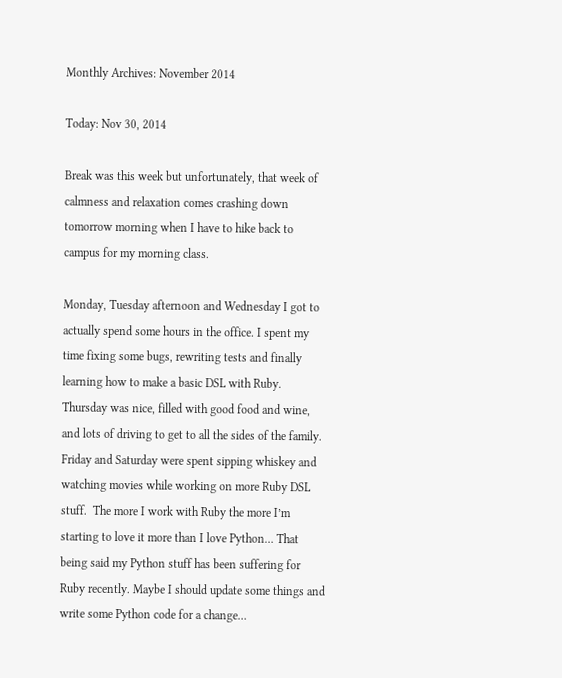Monthly Archives: November 2014

Today: Nov 30, 2014

Break was this week but unfortunately, that week of calmness and relaxation comes crashing down tomorrow morning when I have to hike back to campus for my morning class.

Monday, Tuesday afternoon and Wednesday I got to actually spend some hours in the office. I spent my time fixing some bugs, rewriting tests and finally learning how to make a basic DSL with Ruby. Thursday was nice, filled with good food and wine, and lots of driving to get to all the sides of the family. Friday and Saturday were spent sipping whiskey and watching movies while working on more Ruby DSL stuff.  The more I work with Ruby the more I’m starting to love it more than I love Python… That being said my Python stuff has been suffering for Ruby recently. Maybe I should update some things and write some Python code for a change…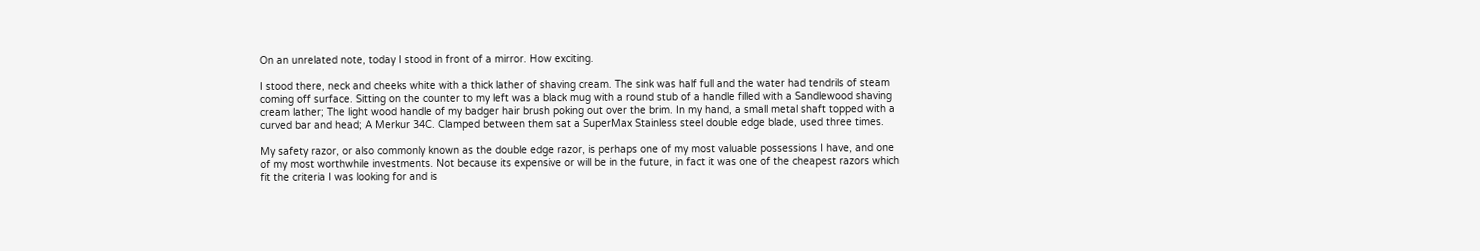On an unrelated note, today I stood in front of a mirror. How exciting.

I stood there, neck and cheeks white with a thick lather of shaving cream. The sink was half full and the water had tendrils of steam coming off surface. Sitting on the counter to my left was a black mug with a round stub of a handle filled with a Sandlewood shaving cream lather; The light wood handle of my badger hair brush poking out over the brim. In my hand, a small metal shaft topped with a curved bar and head; A Merkur 34C. Clamped between them sat a SuperMax Stainless steel double edge blade, used three times.

My safety razor, or also commonly known as the double edge razor, is perhaps one of my most valuable possessions I have, and one of my most worthwhile investments. Not because its expensive or will be in the future, in fact it was one of the cheapest razors which fit the criteria I was looking for and is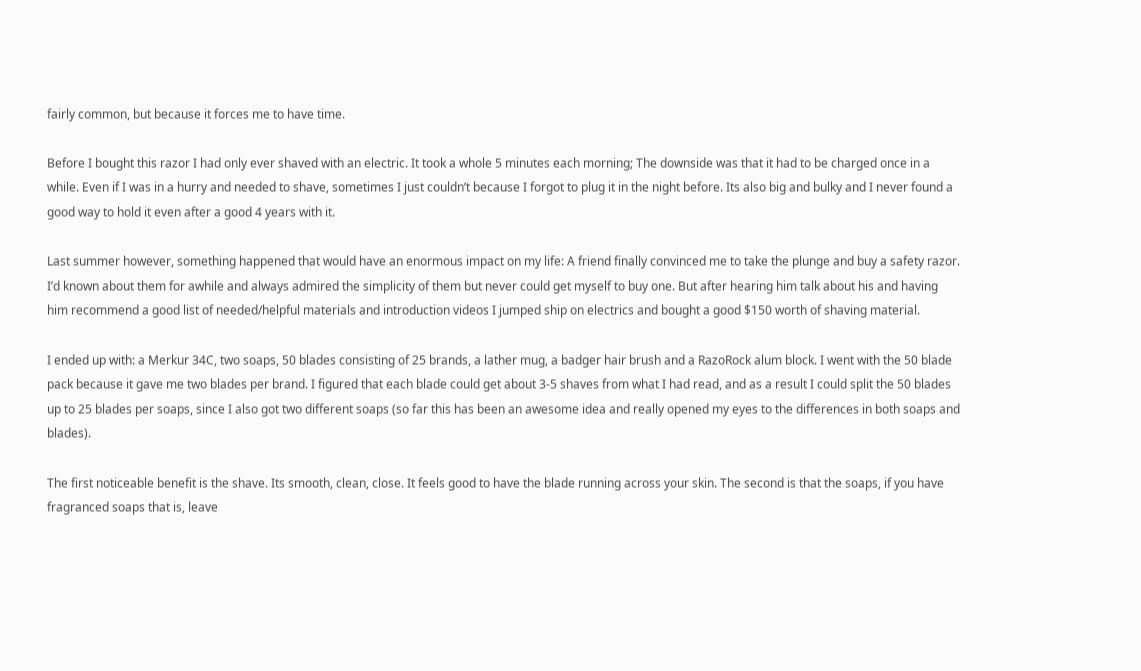fairly common, but because it forces me to have time.

Before I bought this razor I had only ever shaved with an electric. It took a whole 5 minutes each morning; The downside was that it had to be charged once in a while. Even if I was in a hurry and needed to shave, sometimes I just couldn’t because I forgot to plug it in the night before. Its also big and bulky and I never found a good way to hold it even after a good 4 years with it.

Last summer however, something happened that would have an enormous impact on my life: A friend finally convinced me to take the plunge and buy a safety razor. I’d known about them for awhile and always admired the simplicity of them but never could get myself to buy one. But after hearing him talk about his and having him recommend a good list of needed/helpful materials and introduction videos I jumped ship on electrics and bought a good $150 worth of shaving material.

I ended up with: a Merkur 34C, two soaps, 50 blades consisting of 25 brands, a lather mug, a badger hair brush and a RazoRock alum block. I went with the 50 blade pack because it gave me two blades per brand. I figured that each blade could get about 3-5 shaves from what I had read, and as a result I could split the 50 blades up to 25 blades per soaps, since I also got two different soaps (so far this has been an awesome idea and really opened my eyes to the differences in both soaps and blades).

The first noticeable benefit is the shave. Its smooth, clean, close. It feels good to have the blade running across your skin. The second is that the soaps, if you have fragranced soaps that is, leave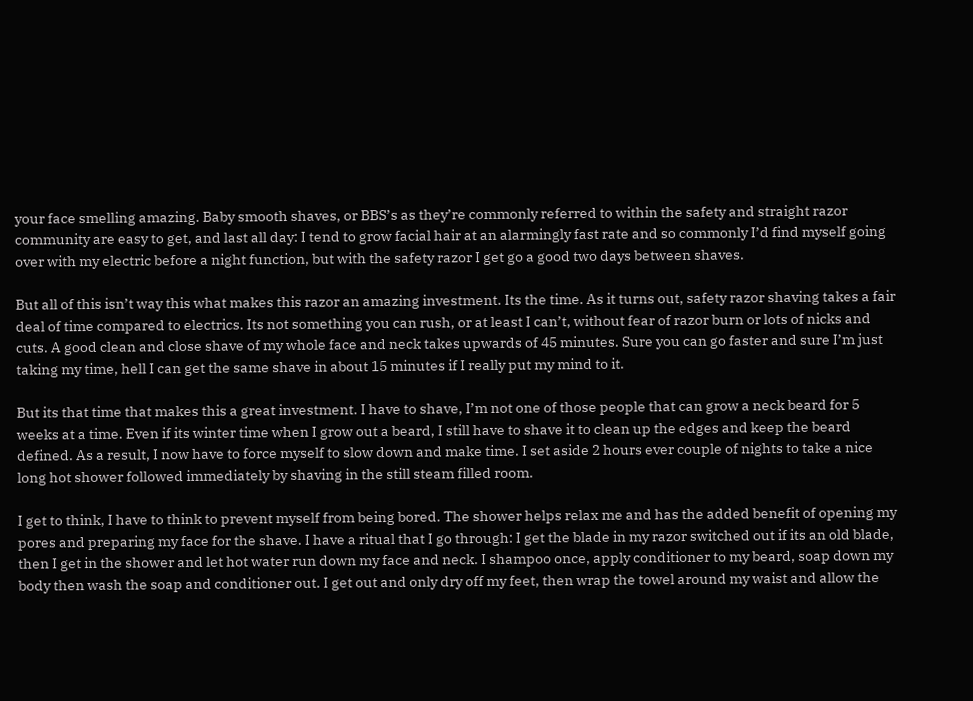your face smelling amazing. Baby smooth shaves, or BBS’s as they’re commonly referred to within the safety and straight razor community are easy to get, and last all day: I tend to grow facial hair at an alarmingly fast rate and so commonly I’d find myself going over with my electric before a night function, but with the safety razor I get go a good two days between shaves.

But all of this isn’t way this what makes this razor an amazing investment. Its the time. As it turns out, safety razor shaving takes a fair deal of time compared to electrics. Its not something you can rush, or at least I can’t, without fear of razor burn or lots of nicks and cuts. A good clean and close shave of my whole face and neck takes upwards of 45 minutes. Sure you can go faster and sure I’m just taking my time, hell I can get the same shave in about 15 minutes if I really put my mind to it.

But its that time that makes this a great investment. I have to shave, I’m not one of those people that can grow a neck beard for 5 weeks at a time. Even if its winter time when I grow out a beard, I still have to shave it to clean up the edges and keep the beard defined. As a result, I now have to force myself to slow down and make time. I set aside 2 hours ever couple of nights to take a nice long hot shower followed immediately by shaving in the still steam filled room.

I get to think, I have to think to prevent myself from being bored. The shower helps relax me and has the added benefit of opening my pores and preparing my face for the shave. I have a ritual that I go through: I get the blade in my razor switched out if its an old blade, then I get in the shower and let hot water run down my face and neck. I shampoo once, apply conditioner to my beard, soap down my body then wash the soap and conditioner out. I get out and only dry off my feet, then wrap the towel around my waist and allow the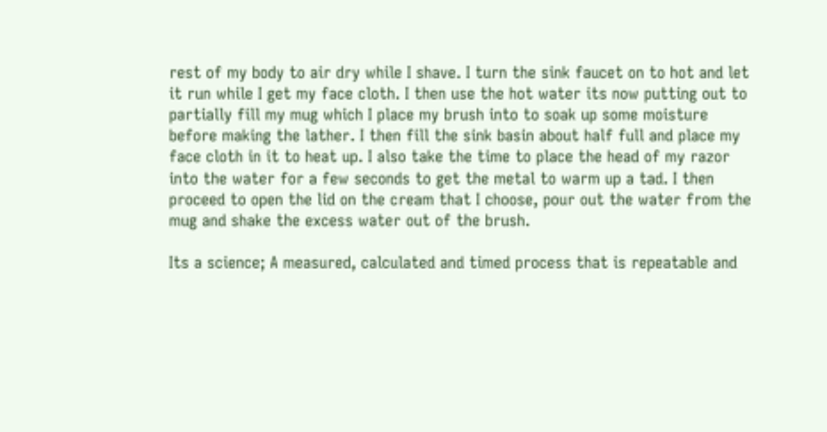rest of my body to air dry while I shave. I turn the sink faucet on to hot and let it run while I get my face cloth. I then use the hot water its now putting out to partially fill my mug which I place my brush into to soak up some moisture before making the lather. I then fill the sink basin about half full and place my face cloth in it to heat up. I also take the time to place the head of my razor into the water for a few seconds to get the metal to warm up a tad. I then proceed to open the lid on the cream that I choose, pour out the water from the mug and shake the excess water out of the brush.

Its a science; A measured, calculated and timed process that is repeatable and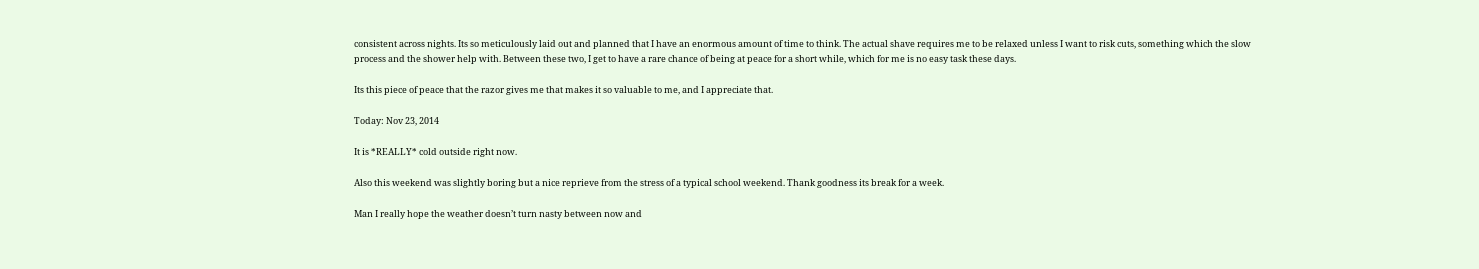consistent across nights. Its so meticulously laid out and planned that I have an enormous amount of time to think. The actual shave requires me to be relaxed unless I want to risk cuts, something which the slow process and the shower help with. Between these two, I get to have a rare chance of being at peace for a short while, which for me is no easy task these days.

Its this piece of peace that the razor gives me that makes it so valuable to me, and I appreciate that.

Today: Nov 23, 2014

It is *REALLY* cold outside right now.

Also this weekend was slightly boring but a nice reprieve from the stress of a typical school weekend. Thank goodness its break for a week.

Man I really hope the weather doesn’t turn nasty between now and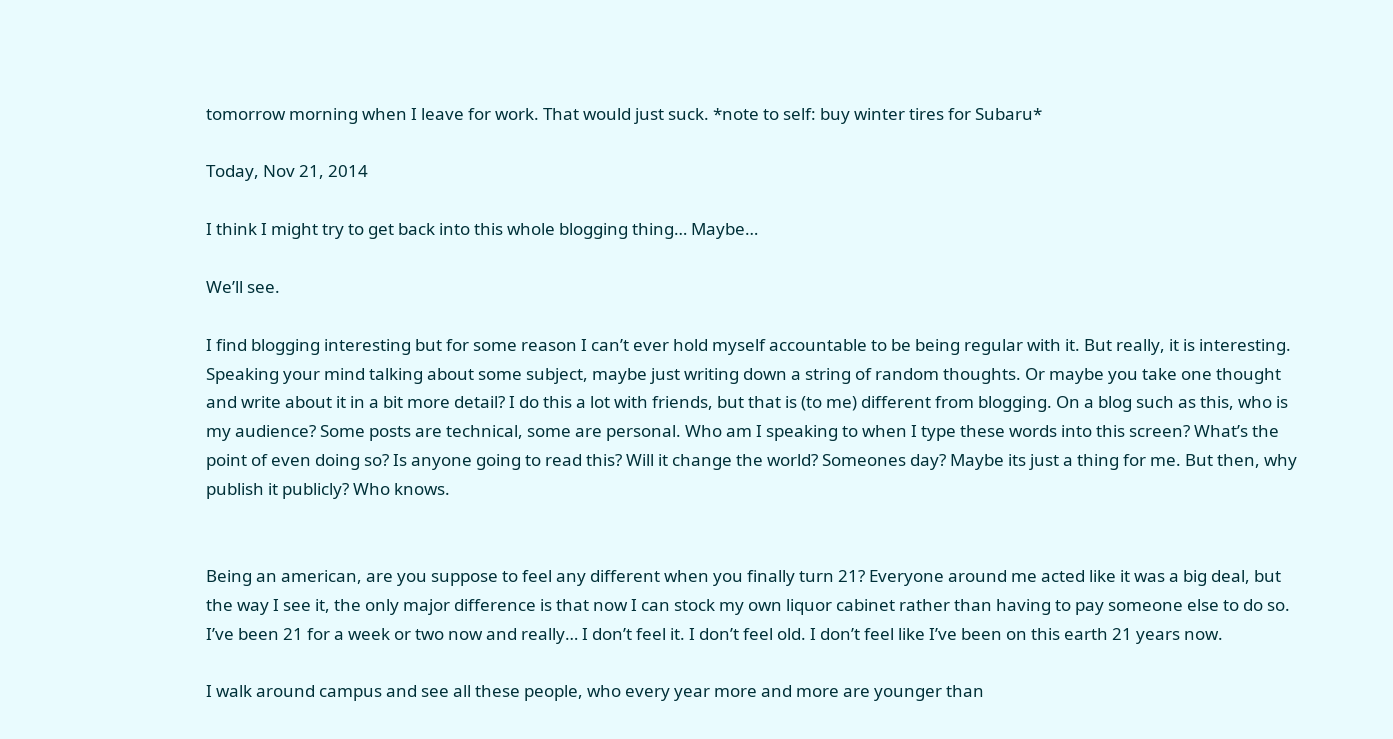tomorrow morning when I leave for work. That would just suck. *note to self: buy winter tires for Subaru*

Today, Nov 21, 2014

I think I might try to get back into this whole blogging thing… Maybe…

We’ll see.

I find blogging interesting but for some reason I can’t ever hold myself accountable to be being regular with it. But really, it is interesting. Speaking your mind talking about some subject, maybe just writing down a string of random thoughts. Or maybe you take one thought and write about it in a bit more detail? I do this a lot with friends, but that is (to me) different from blogging. On a blog such as this, who is my audience? Some posts are technical, some are personal. Who am I speaking to when I type these words into this screen? What’s the point of even doing so? Is anyone going to read this? Will it change the world? Someones day? Maybe its just a thing for me. But then, why publish it publicly? Who knows.


Being an american, are you suppose to feel any different when you finally turn 21? Everyone around me acted like it was a big deal, but the way I see it, the only major difference is that now I can stock my own liquor cabinet rather than having to pay someone else to do so. I’ve been 21 for a week or two now and really… I don’t feel it. I don’t feel old. I don’t feel like I’ve been on this earth 21 years now.

I walk around campus and see all these people, who every year more and more are younger than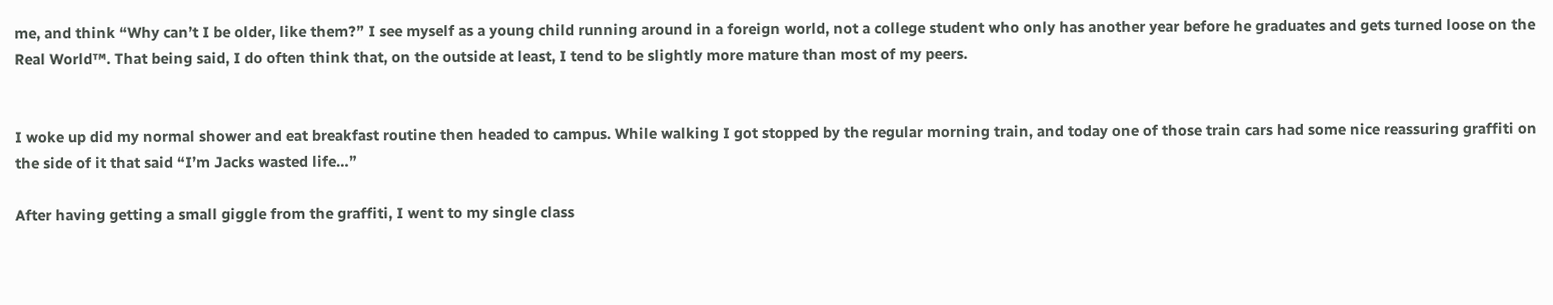me, and think “Why can’t I be older, like them?” I see myself as a young child running around in a foreign world, not a college student who only has another year before he graduates and gets turned loose on the Real World™. That being said, I do often think that, on the outside at least, I tend to be slightly more mature than most of my peers.


I woke up did my normal shower and eat breakfast routine then headed to campus. While walking I got stopped by the regular morning train, and today one of those train cars had some nice reassuring graffiti on the side of it that said “I’m Jacks wasted life…”

After having getting a small giggle from the graffiti, I went to my single class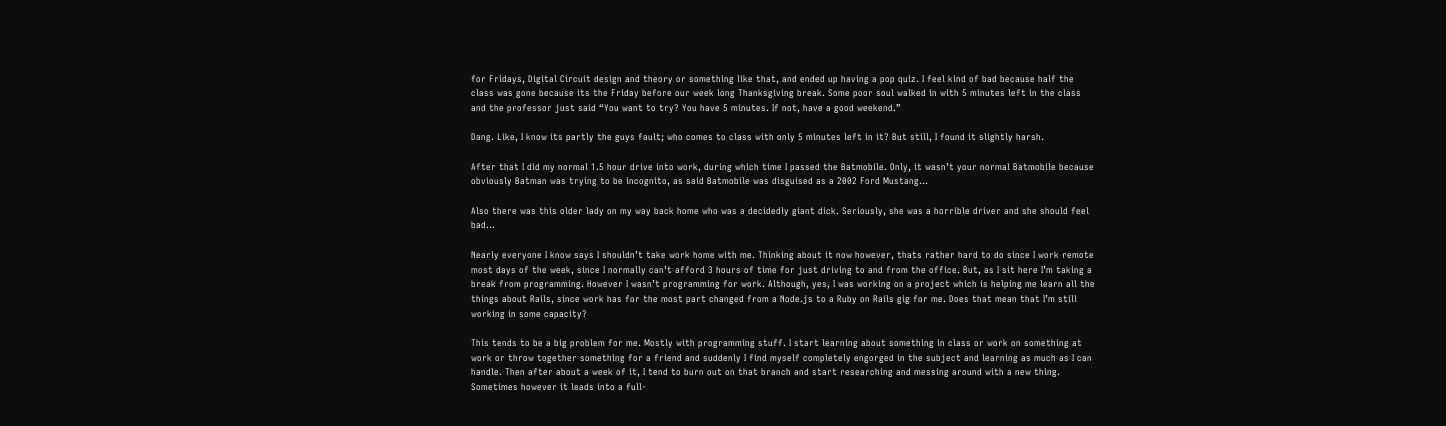for Fridays, Digital Circuit design and theory or something like that, and ended up having a pop quiz. I feel kind of bad because half the class was gone because its the Friday before our week long Thanksgiving break. Some poor soul walked in with 5 minutes left in the class and the professor just said “You want to try? You have 5 minutes. If not, have a good weekend.”

Dang. Like, I know its partly the guys fault; who comes to class with only 5 minutes left in it? But still, I found it slightly harsh.

After that I did my normal 1.5 hour drive into work, during which time I passed the Batmobile. Only, it wasn’t your normal Batmobile because obviously Batman was trying to be incognito, as said Batmobile was disguised as a 2002 Ford Mustang…

Also there was this older lady on my way back home who was a decidedly giant dick. Seriously, she was a horrible driver and she should feel bad…

Nearly everyone I know says I shouldn’t take work home with me. Thinking about it now however, thats rather hard to do since I work remote most days of the week, since I normally can’t afford 3 hours of time for just driving to and from the office. But, as I sit here I’m taking a break from programming. However I wasn’t programming for work. Although, yes, I was working on a project which is helping me learn all the things about Rails, since work has for the most part changed from a Node.js to a Ruby on Rails gig for me. Does that mean that I’m still working in some capacity?

This tends to be a big problem for me. Mostly with programming stuff. I start learning about something in class or work on something at work or throw together something for a friend and suddenly I find myself completely engorged in the subject and learning as much as I can handle. Then after about a week of it, I tend to burn out on that branch and start researching and messing around with a new thing. Sometimes however it leads into a full-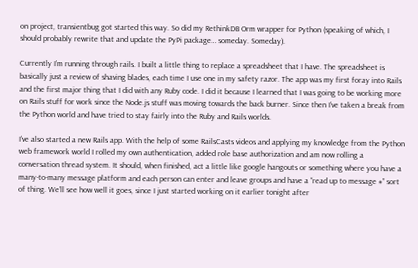on project, transientbug got started this way. So did my RethinkDB Orm wrapper for Python (speaking of which, I should probably rewrite that and update the PyPi package… someday. Someday).

Currently I’m running through rails. I built a little thing to replace a spreadsheet that I have. The spreadsheet is basically just a review of shaving blades, each time I use one in my safety razor. The app was my first foray into Rails and the first major thing that I did with any Ruby code. I did it because I learned that I was going to be working more on Rails stuff for work since the Node.js stuff was moving towards the back burner. Since then I’ve taken a break from the Python world and have tried to stay fairly into the Ruby and Rails worlds.

I’ve also started a new Rails app. With the help of some RailsCasts videos and applying my knowledge from the Python web framework world I rolled my own authentication, added role base authorization and am now rolling a conversation thread system. It should, when finished, act a little like google hangouts or something where you have a many-to-many message platform and each person can enter and leave groups and have a “read up to message #” sort of thing. We’ll see how well it goes, since I just started working on it earlier tonight after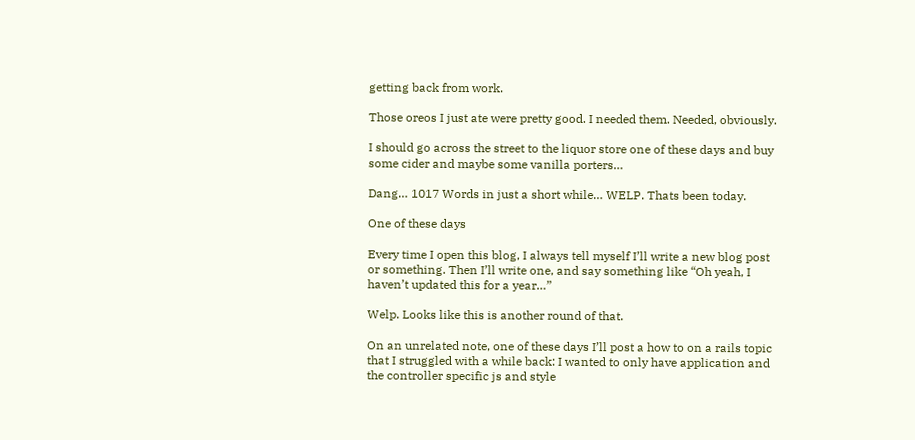getting back from work.

Those oreos I just ate were pretty good. I needed them. Needed, obviously.

I should go across the street to the liquor store one of these days and buy some cider and maybe some vanilla porters…

Dang… 1017 Words in just a short while… WELP. Thats been today.

One of these days

Every time I open this blog, I always tell myself I’ll write a new blog post or something. Then I’ll write one, and say something like “Oh yeah, I haven’t updated this for a year…”

Welp. Looks like this is another round of that.

On an unrelated note, one of these days I’ll post a how to on a rails topic that I struggled with a while back: I wanted to only have application and the controller specific js and style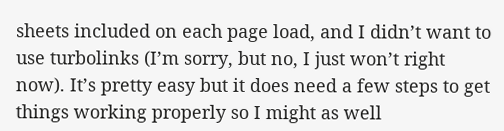sheets included on each page load, and I didn’t want to use turbolinks (I’m sorry, but no, I just won’t right now). It’s pretty easy but it does need a few steps to get things working properly so I might as well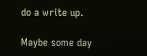do a write up.

Maybe some day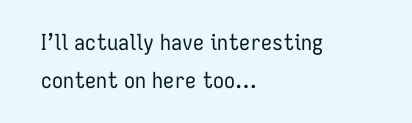I’ll actually have interesting content on here too…